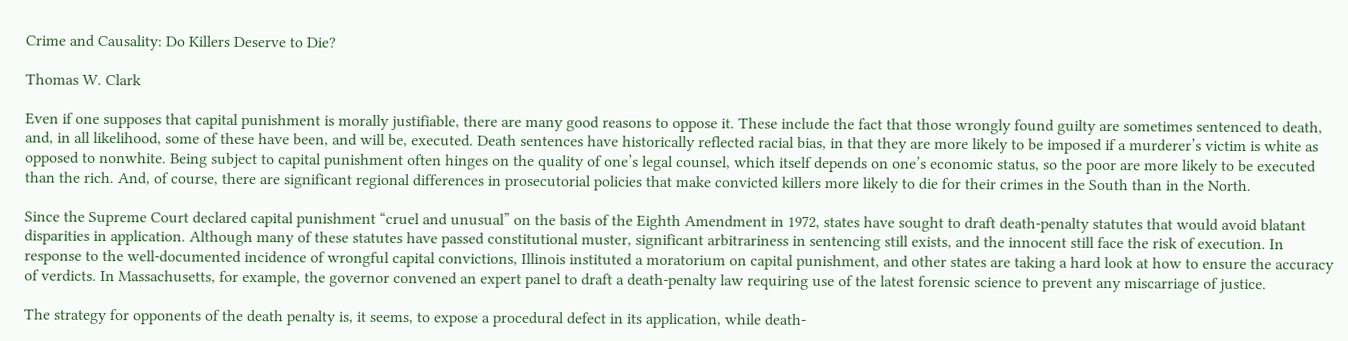Crime and Causality: Do Killers Deserve to Die?

Thomas W. Clark

Even if one supposes that capital punishment is morally justifiable, there are many good reasons to oppose it. These include the fact that those wrongly found guilty are sometimes sentenced to death, and, in all likelihood, some of these have been, and will be, executed. Death sentences have historically reflected racial bias, in that they are more likely to be imposed if a murderer’s victim is white as opposed to nonwhite. Being subject to capital punishment often hinges on the quality of one’s legal counsel, which itself depends on one’s economic status, so the poor are more likely to be executed than the rich. And, of course, there are significant regional differences in prosecutorial policies that make convicted killers more likely to die for their crimes in the South than in the North.

Since the Supreme Court declared capital punishment “cruel and unusual” on the basis of the Eighth Amendment in 1972, states have sought to draft death-penalty statutes that would avoid blatant disparities in application. Although many of these statutes have passed constitutional muster, significant arbitrariness in sentencing still exists, and the innocent still face the risk of execution. In response to the well-documented incidence of wrongful capital convictions, Illinois instituted a moratorium on capital punishment, and other states are taking a hard look at how to ensure the accuracy of verdicts. In Massachusetts, for example, the governor convened an expert panel to draft a death-penalty law requiring use of the latest forensic science to prevent any miscarriage of justice.

The strategy for opponents of the death penalty is, it seems, to expose a procedural defect in its application, while death-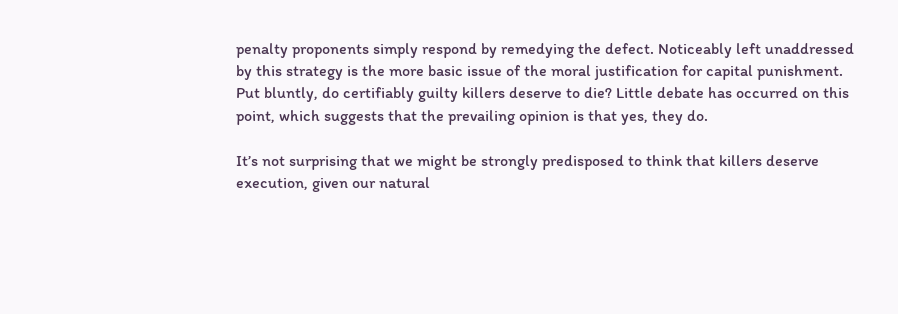penalty proponents simply respond by remedying the defect. Noticeably left unaddressed by this strategy is the more basic issue of the moral justification for capital punishment. Put bluntly, do certifiably guilty killers deserve to die? Little debate has occurred on this point, which suggests that the prevailing opinion is that yes, they do.

It’s not surprising that we might be strongly predisposed to think that killers deserve execution, given our natural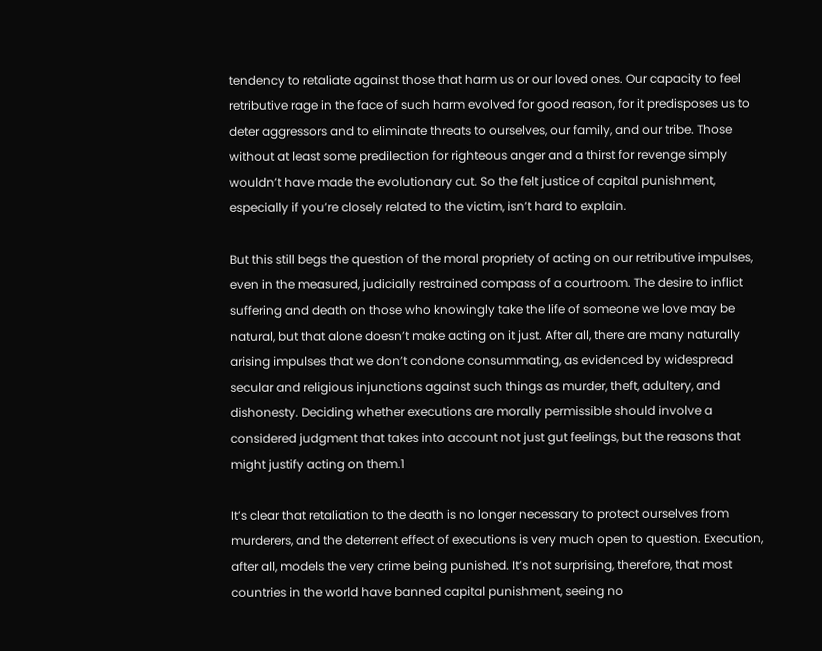tendency to retaliate against those that harm us or our loved ones. Our capacity to feel retributive rage in the face of such harm evolved for good reason, for it predisposes us to deter aggressors and to eliminate threats to ourselves, our family, and our tribe. Those without at least some predilection for righteous anger and a thirst for revenge simply wouldn’t have made the evolutionary cut. So the felt justice of capital punishment, especially if you’re closely related to the victim, isn’t hard to explain.

But this still begs the question of the moral propriety of acting on our retributive impulses, even in the measured, judicially restrained compass of a courtroom. The desire to inflict suffering and death on those who knowingly take the life of someone we love may be natural, but that alone doesn’t make acting on it just. After all, there are many naturally arising impulses that we don’t condone consummating, as evidenced by widespread secular and religious injunctions against such things as murder, theft, adultery, and dishonesty. Deciding whether executions are morally permissible should involve a considered judgment that takes into account not just gut feelings, but the reasons that might justify acting on them.1

It’s clear that retaliation to the death is no longer necessary to protect ourselves from murderers, and the deterrent effect of executions is very much open to question. Execution, after all, models the very crime being punished. It’s not surprising, therefore, that most countries in the world have banned capital punishment, seeing no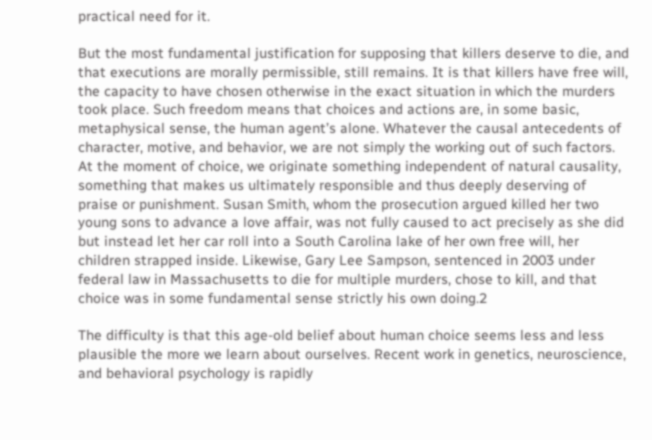practical need for it.

But the most fundamental justification for supposing that killers deserve to die, and that executions are morally permissible, still remains. It is that killers have free will, the capacity to have chosen otherwise in the exact situation in which the murders took place. Such freedom means that choices and actions are, in some basic, metaphysical sense, the human agent’s alone. Whatever the causal antecedents of character, motive, and behavior, we are not simply the working out of such factors. At the moment of choice, we originate something independent of natural causality, something that makes us ultimately responsible and thus deeply deserving of praise or punishment. Susan Smith, whom the prosecution argued killed her two young sons to advance a love affair, was not fully caused to act precisely as she did but instead let her car roll into a South Carolina lake of her own free will, her children strapped inside. Likewise, Gary Lee Sampson, sentenced in 2003 under federal law in Massachusetts to die for multiple murders, chose to kill, and that choice was in some fundamental sense strictly his own doing.2

The difficulty is that this age-old belief about human choice seems less and less plausible the more we learn about ourselves. Recent work in genetics, neuroscience, and behavioral psychology is rapidly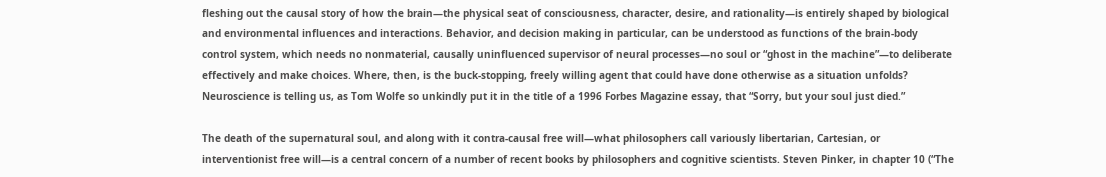fleshing out the causal story of how the brain—the physical seat of consciousness, character, desire, and rationality—is entirely shaped by biological and environmental influences and interactions. Behavior, and decision making in particular, can be understood as functions of the brain-body control system, which needs no nonmaterial, causally uninfluenced supervisor of neural processes—no soul or “ghost in the machine”—to deliberate effectively and make choices. Where, then, is the buck-stopping, freely willing agent that could have done otherwise as a situation unfolds? Neuroscience is telling us, as Tom Wolfe so unkindly put it in the title of a 1996 Forbes Magazine essay, that “Sorry, but your soul just died.”

The death of the supernatural soul, and along with it contra-causal free will—what philosophers call variously libertarian, Cartesian, or interventionist free will—is a central concern of a number of recent books by philosophers and cognitive scientists. Steven Pinker, in chapter 10 (“The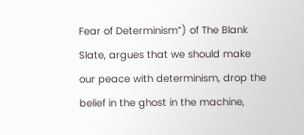Fear of Determinism”) of The Blank Slate, argues that we should make our peace with determinism, drop the belief in the ghost in the machine,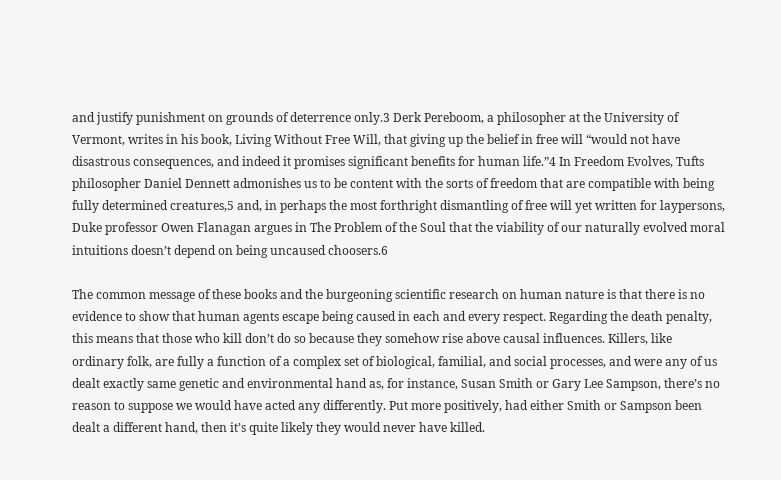and justify punishment on grounds of deterrence only.3 Derk Pereboom, a philosopher at the University of Vermont, writes in his book, Living Without Free Will, that giving up the belief in free will “would not have disastrous consequences, and indeed it promises significant benefits for human life.”4 In Freedom Evolves, Tufts philosopher Daniel Dennett admonishes us to be content with the sorts of freedom that are compatible with being fully determined creatures,5 and, in perhaps the most forthright dismantling of free will yet written for laypersons, Duke professor Owen Flanagan argues in The Problem of the Soul that the viability of our naturally evolved moral intuitions doesn’t depend on being uncaused choosers.6

The common message of these books and the burgeoning scientific research on human nature is that there is no evidence to show that human agents escape being caused in each and every respect. Regarding the death penalty, this means that those who kill don’t do so because they somehow rise above causal influences. Killers, like ordinary folk, are fully a function of a complex set of biological, familial, and social processes, and were any of us dealt exactly same genetic and environmental hand as, for instance, Susan Smith or Gary Lee Sampson, there’s no reason to suppose we would have acted any differently. Put more positively, had either Smith or Sampson been dealt a different hand, then it’s quite likely they would never have killed.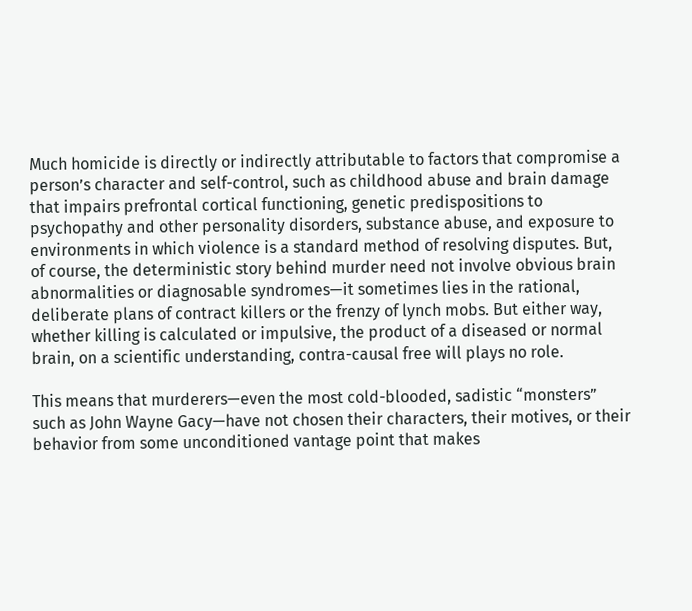Much homicide is directly or indirectly attributable to factors that compromise a person’s character and self-control, such as childhood abuse and brain damage that impairs prefrontal cortical functioning, genetic predispositions to psychopathy and other personality disorders, substance abuse, and exposure to environments in which violence is a standard method of resolving disputes. But, of course, the deterministic story behind murder need not involve obvious brain abnormalities or diagnosable syndromes—it sometimes lies in the rational, deliberate plans of contract killers or the frenzy of lynch mobs. But either way, whether killing is calculated or impulsive, the product of a diseased or normal brain, on a scientific understanding, contra-causal free will plays no role.

This means that murderers—even the most cold-blooded, sadistic “monsters” such as John Wayne Gacy—have not chosen their characters, their motives, or their behavior from some unconditioned vantage point that makes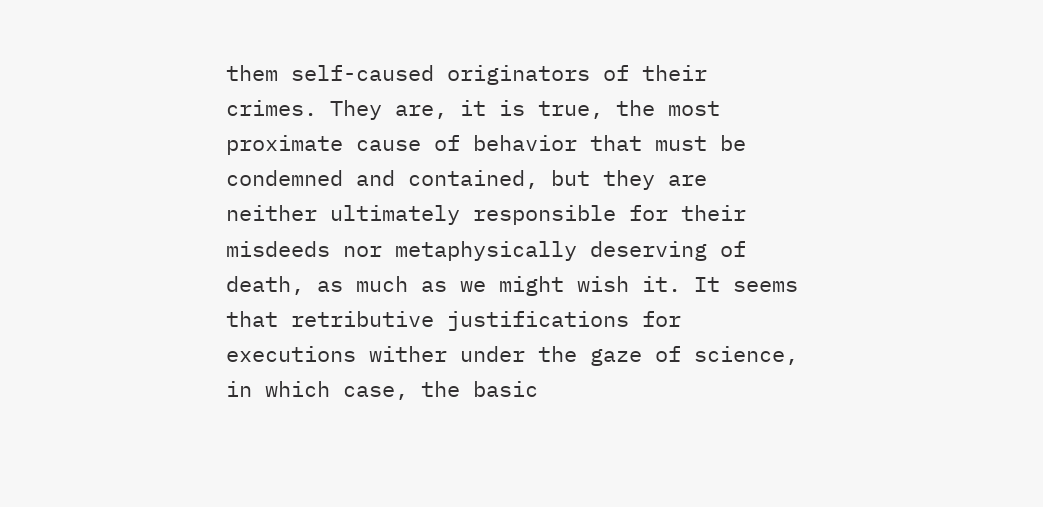them self-caused originators of their crimes. They are, it is true, the most proximate cause of behavior that must be condemned and contained, but they are neither ultimately responsible for their misdeeds nor metaphysically deserving of death, as much as we might wish it. It seems that retributive justifications for executions wither under the gaze of science, in which case, the basic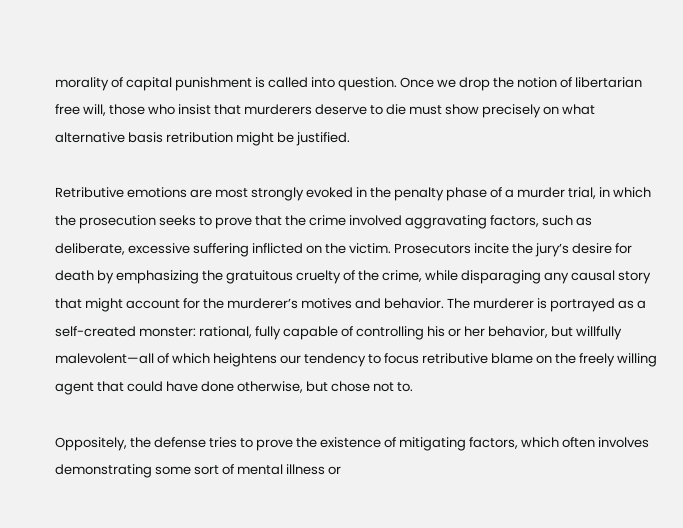morality of capital punishment is called into question. Once we drop the notion of libertarian free will, those who insist that murderers deserve to die must show precisely on what alternative basis retribution might be justified.

Retributive emotions are most strongly evoked in the penalty phase of a murder trial, in which the prosecution seeks to prove that the crime involved aggravating factors, such as deliberate, excessive suffering inflicted on the victim. Prosecutors incite the jury’s desire for death by emphasizing the gratuitous cruelty of the crime, while disparaging any causal story that might account for the murderer’s motives and behavior. The murderer is portrayed as a self-created monster: rational, fully capable of controlling his or her behavior, but willfully malevolent—all of which heightens our tendency to focus retributive blame on the freely willing agent that could have done otherwise, but chose not to.

Oppositely, the defense tries to prove the existence of mitigating factors, which often involves demonstrating some sort of mental illness or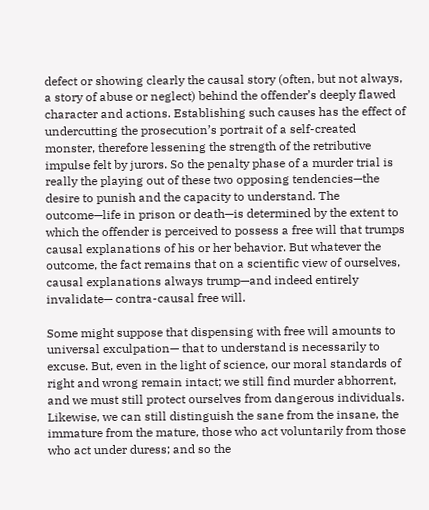defect or showing clearly the causal story (often, but not always, a story of abuse or neglect) behind the offender’s deeply flawed character and actions. Establishing such causes has the effect of undercutting the prosecution’s portrait of a self-created monster, therefore lessening the strength of the retributive impulse felt by jurors. So the penalty phase of a murder trial is really the playing out of these two opposing tendencies—the desire to punish and the capacity to understand. The outcome—life in prison or death—is determined by the extent to which the offender is perceived to possess a free will that trumps causal explanations of his or her behavior. But whatever the outcome, the fact remains that on a scientific view of ourselves, causal explanations always trump—and indeed entirely invalidate— contra-causal free will.

Some might suppose that dispensing with free will amounts to universal exculpation— that to understand is necessarily to excuse. But, even in the light of science, our moral standards of right and wrong remain intact; we still find murder abhorrent, and we must still protect ourselves from dangerous individuals. Likewise, we can still distinguish the sane from the insane, the immature from the mature, those who act voluntarily from those who act under duress; and so the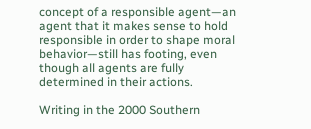concept of a responsible agent—an agent that it makes sense to hold responsible in order to shape moral behavior—still has footing, even though all agents are fully determined in their actions.

Writing in the 2000 Southern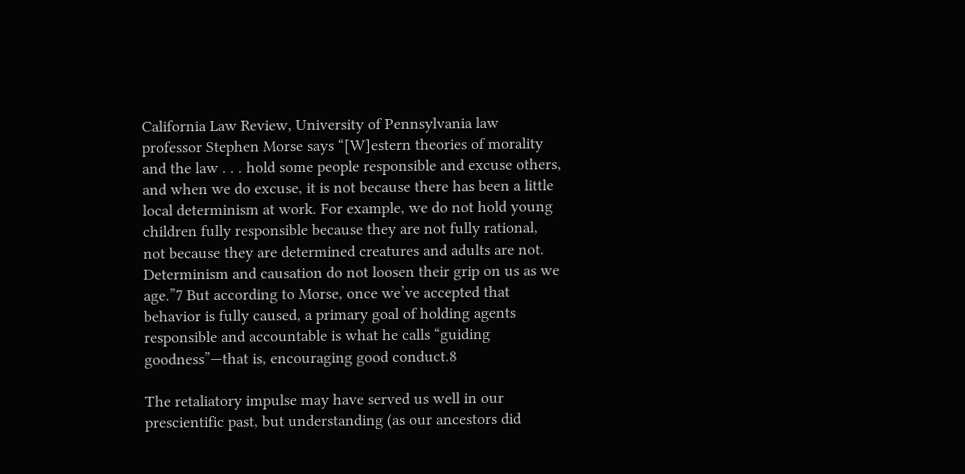California Law Review, University of Pennsylvania law professor Stephen Morse says “[W]estern theories of morality and the law . . . hold some people responsible and excuse others, and when we do excuse, it is not because there has been a little local determinism at work. For example, we do not hold young children fully responsible because they are not fully rational, not because they are determined creatures and adults are not. Determinism and causation do not loosen their grip on us as we age.”7 But according to Morse, once we’ve accepted that behavior is fully caused, a primary goal of holding agents responsible and accountable is what he calls “guiding goodness”—that is, encouraging good conduct.8

The retaliatory impulse may have served us well in our prescientific past, but understanding (as our ancestors did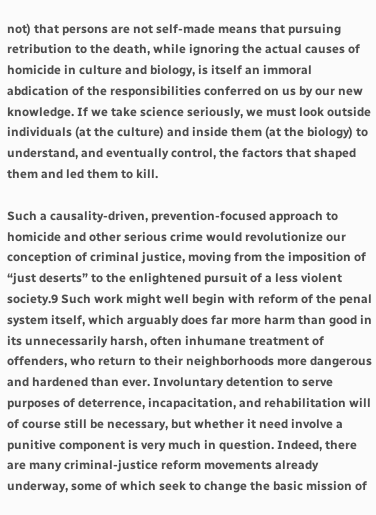not) that persons are not self-made means that pursuing retribution to the death, while ignoring the actual causes of homicide in culture and biology, is itself an immoral abdication of the responsibilities conferred on us by our new knowledge. If we take science seriously, we must look outside individuals (at the culture) and inside them (at the biology) to understand, and eventually control, the factors that shaped them and led them to kill.

Such a causality-driven, prevention-focused approach to homicide and other serious crime would revolutionize our conception of criminal justice, moving from the imposition of “just deserts” to the enlightened pursuit of a less violent society.9 Such work might well begin with reform of the penal system itself, which arguably does far more harm than good in its unnecessarily harsh, often inhumane treatment of offenders, who return to their neighborhoods more dangerous and hardened than ever. Involuntary detention to serve purposes of deterrence, incapacitation, and rehabilitation will of course still be necessary, but whether it need involve a punitive component is very much in question. Indeed, there are many criminal-justice reform movements already underway, some of which seek to change the basic mission of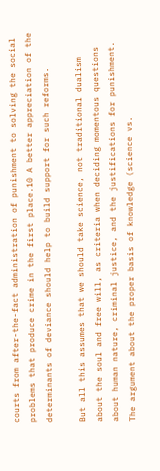courts from after-the-fact administration of punishment to solving the social problems that produce crime in the first place.10 A better appreciation of the determinants of deviance should help to build support for such reforms.

But all this assumes that we should take science, not traditional dualism about the soul and free will, as criteria when deciding momentous questions about human nature, criminal justice, and the justifications for punishment. The argument about the proper basis of knowledge (science vs.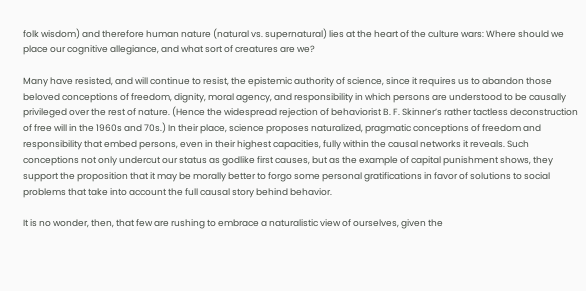folk wisdom) and therefore human nature (natural vs. supernatural) lies at the heart of the culture wars: Where should we place our cognitive allegiance, and what sort of creatures are we?

Many have resisted, and will continue to resist, the epistemic authority of science, since it requires us to abandon those beloved conceptions of freedom, dignity, moral agency, and responsibility in which persons are understood to be causally privileged over the rest of nature. (Hence the widespread rejection of behaviorist B. F. Skinner’s rather tactless deconstruction of free will in the 1960s and 70s.) In their place, science proposes naturalized, pragmatic conceptions of freedom and responsibility that embed persons, even in their highest capacities, fully within the causal networks it reveals. Such conceptions not only undercut our status as godlike first causes, but as the example of capital punishment shows, they support the proposition that it may be morally better to forgo some personal gratifications in favor of solutions to social problems that take into account the full causal story behind behavior.

It is no wonder, then, that few are rushing to embrace a naturalistic view of ourselves, given the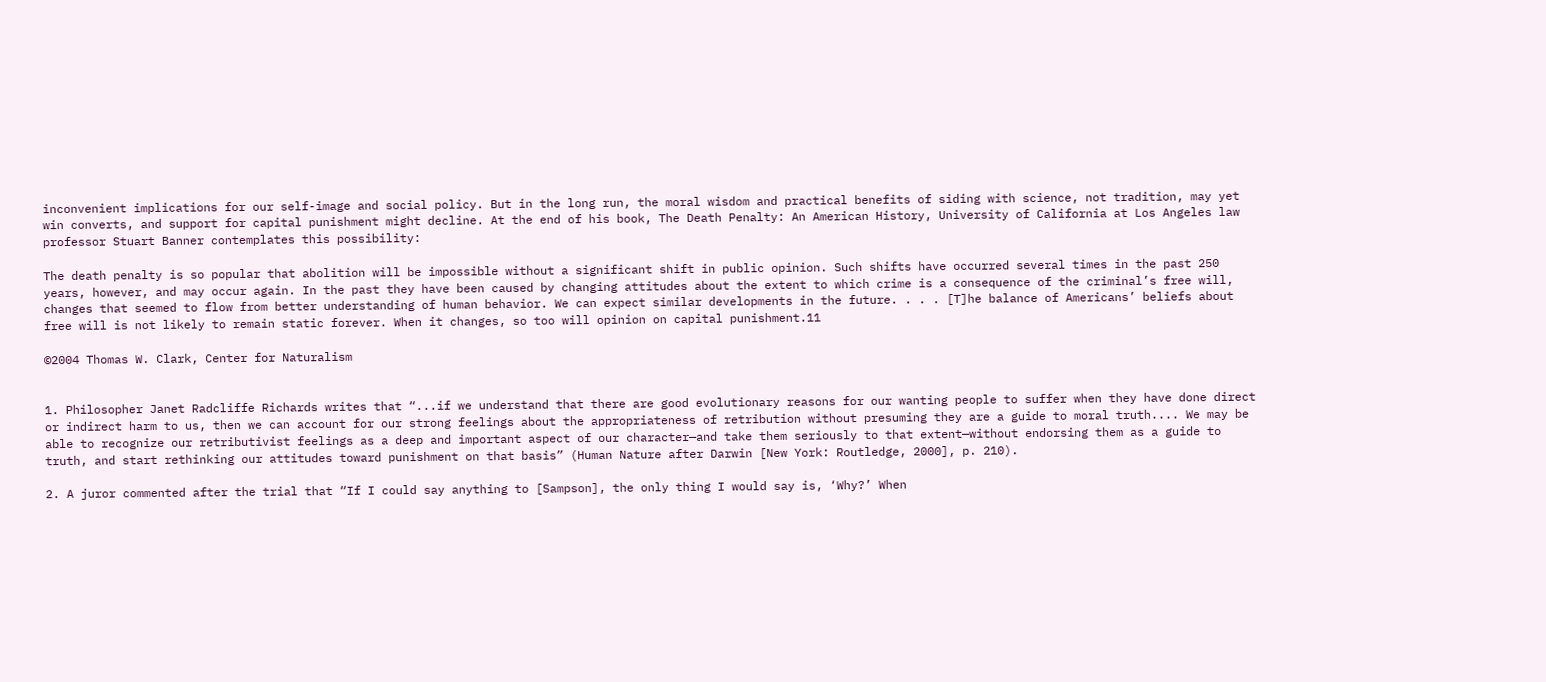inconvenient implications for our self-image and social policy. But in the long run, the moral wisdom and practical benefits of siding with science, not tradition, may yet win converts, and support for capital punishment might decline. At the end of his book, The Death Penalty: An American History, University of California at Los Angeles law professor Stuart Banner contemplates this possibility:

The death penalty is so popular that abolition will be impossible without a significant shift in public opinion. Such shifts have occurred several times in the past 250 years, however, and may occur again. In the past they have been caused by changing attitudes about the extent to which crime is a consequence of the criminal’s free will, changes that seemed to flow from better understanding of human behavior. We can expect similar developments in the future. . . . [T]he balance of Americans’ beliefs about free will is not likely to remain static forever. When it changes, so too will opinion on capital punishment.11

©2004 Thomas W. Clark, Center for Naturalism


1. Philosopher Janet Radcliffe Richards writes that “...if we understand that there are good evolutionary reasons for our wanting people to suffer when they have done direct or indirect harm to us, then we can account for our strong feelings about the appropriateness of retribution without presuming they are a guide to moral truth.... We may be able to recognize our retributivist feelings as a deep and important aspect of our character—and take them seriously to that extent—without endorsing them as a guide to truth, and start rethinking our attitudes toward punishment on that basis” (Human Nature after Darwin [New York: Routledge, 2000], p. 210).

2. A juror commented after the trial that “If I could say anything to [Sampson], the only thing I would say is, ‘Why?’ When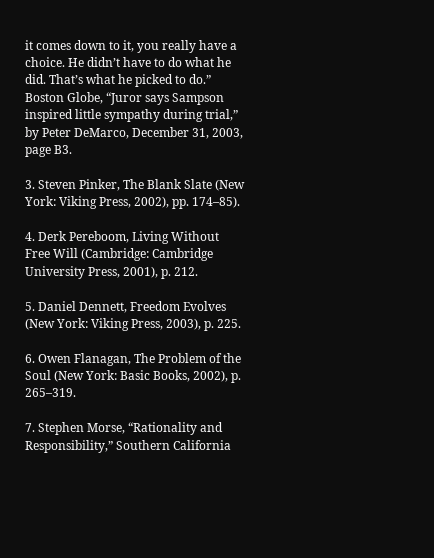it comes down to it, you really have a choice. He didn’t have to do what he did. That’s what he picked to do.” Boston Globe, “Juror says Sampson inspired little sympathy during trial,” by Peter DeMarco, December 31, 2003, page B3.

3. Steven Pinker, The Blank Slate (New York: Viking Press, 2002), pp. 174–85).

4. Derk Pereboom, Living Without Free Will (Cambridge: Cambridge University Press, 2001), p. 212.

5. Daniel Dennett, Freedom Evolves (New York: Viking Press, 2003), p. 225.

6. Owen Flanagan, The Problem of the Soul (New York: Basic Books, 2002), p. 265–319.

7. Stephen Morse, “Rationality and Responsibility,” Southern California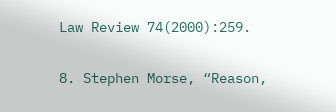Law Review 74(2000):259.

8. Stephen Morse, “Reason,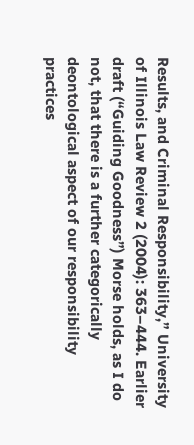Results, and Criminal Responsibility,” University of Illinois Law Review 2 (2004): 363–444. Earlier draft (“Guiding Goodness”) Morse holds, as I do not, that there is a further categorically deontological aspect of our responsibility practices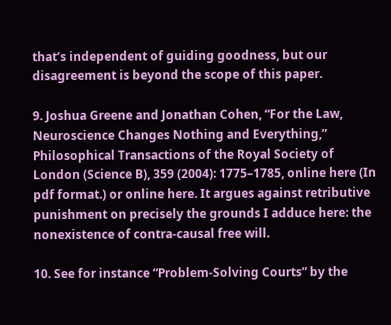that’s independent of guiding goodness, but our disagreement is beyond the scope of this paper.

9. Joshua Greene and Jonathan Cohen, “For the Law, Neuroscience Changes Nothing and Everything,” Philosophical Transactions of the Royal Society of London (Science B), 359 (2004): 1775–1785, online here (In pdf format.) or online here. It argues against retributive punishment on precisely the grounds I adduce here: the nonexistence of contra-causal free will.

10. See for instance “Problem-Solving Courts” by the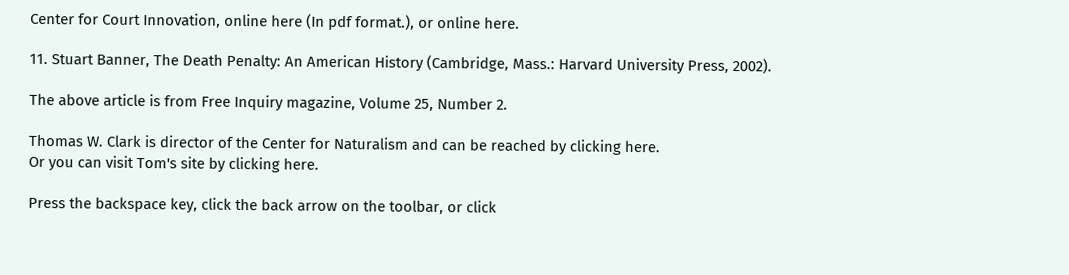Center for Court Innovation, online here (In pdf format.), or online here.

11. Stuart Banner, The Death Penalty: An American History (Cambridge, Mass.: Harvard University Press, 2002).

The above article is from Free Inquiry magazine, Volume 25, Number 2.

Thomas W. Clark is director of the Center for Naturalism and can be reached by clicking here.
Or you can visit Tom's site by clicking here.

Press the backspace key, click the back arrow on the toolbar, or click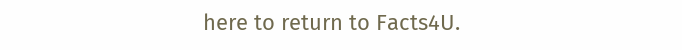here to return to Facts4U.